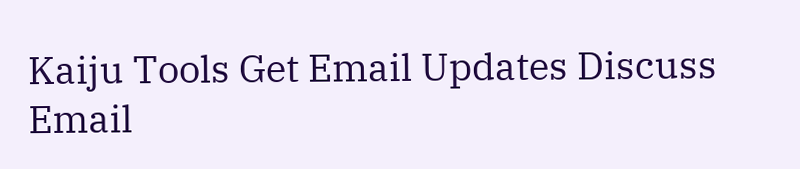Kaiju Tools Get Email Updates Discuss Email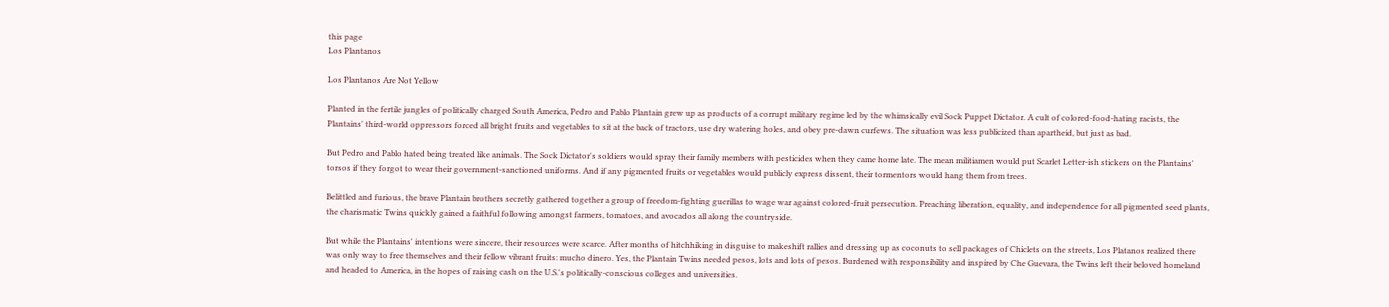this page
Los Plantanos

Los Plantanos Are Not Yellow

Planted in the fertile jungles of politically charged South America, Pedro and Pablo Plantain grew up as products of a corrupt military regime led by the whimsically evil Sock Puppet Dictator. A cult of colored-food-hating racists, the Plantains' third-world oppressors forced all bright fruits and vegetables to sit at the back of tractors, use dry watering holes, and obey pre-dawn curfews. The situation was less publicized than apartheid, but just as bad.

But Pedro and Pablo hated being treated like animals. The Sock Dictator's soldiers would spray their family members with pesticides when they came home late. The mean militiamen would put Scarlet Letter-ish stickers on the Plantains' torsos if they forgot to wear their government-sanctioned uniforms. And if any pigmented fruits or vegetables would publicly express dissent, their tormentors would hang them from trees.

Belittled and furious, the brave Plantain brothers secretly gathered together a group of freedom-fighting guerillas to wage war against colored-fruit persecution. Preaching liberation, equality, and independence for all pigmented seed plants, the charismatic Twins quickly gained a faithful following amongst farmers, tomatoes, and avocados all along the countryside.

But while the Plantains' intentions were sincere, their resources were scarce. After months of hitchhiking in disguise to makeshift rallies and dressing up as coconuts to sell packages of Chiclets on the streets, Los Platanos realized there was only way to free themselves and their fellow vibrant fruits: mucho dinero. Yes, the Plantain Twins needed pesos, lots and lots of pesos. Burdened with responsibility and inspired by Che Guevara, the Twins left their beloved homeland and headed to America, in the hopes of raising cash on the U.S.'s politically-conscious colleges and universities.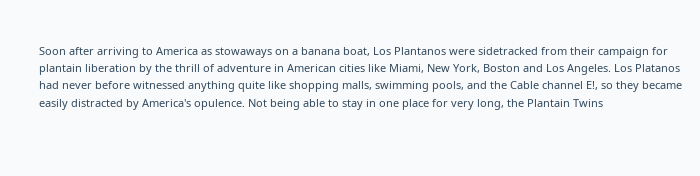Soon after arriving to America as stowaways on a banana boat, Los Plantanos were sidetracked from their campaign for plantain liberation by the thrill of adventure in American cities like Miami, New York, Boston and Los Angeles. Los Platanos had never before witnessed anything quite like shopping malls, swimming pools, and the Cable channel E!, so they became easily distracted by America's opulence. Not being able to stay in one place for very long, the Plantain Twins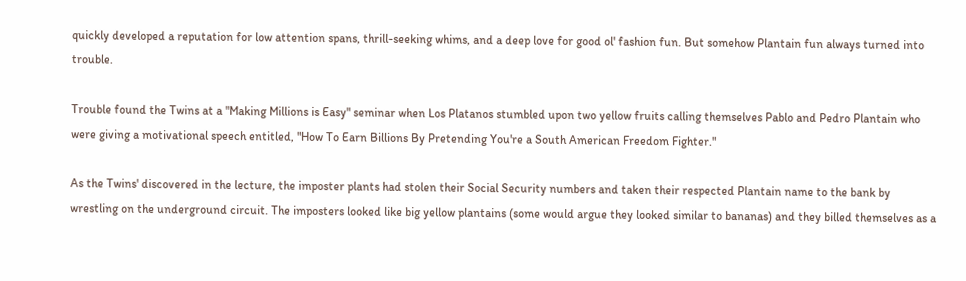quickly developed a reputation for low attention spans, thrill-seeking whims, and a deep love for good ol' fashion fun. But somehow Plantain fun always turned into trouble.

Trouble found the Twins at a "Making Millions is Easy" seminar when Los Platanos stumbled upon two yellow fruits calling themselves Pablo and Pedro Plantain who were giving a motivational speech entitled, "How To Earn Billions By Pretending You're a South American Freedom Fighter."

As the Twins' discovered in the lecture, the imposter plants had stolen their Social Security numbers and taken their respected Plantain name to the bank by wrestling on the underground circuit. The imposters looked like big yellow plantains (some would argue they looked similar to bananas) and they billed themselves as a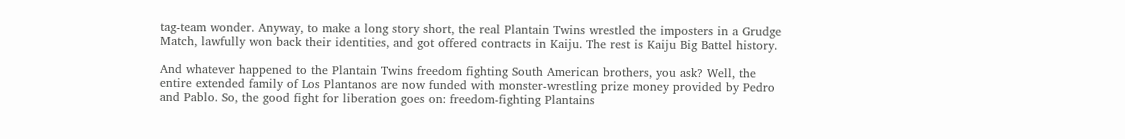tag-team wonder. Anyway, to make a long story short, the real Plantain Twins wrestled the imposters in a Grudge Match, lawfully won back their identities, and got offered contracts in Kaiju. The rest is Kaiju Big Battel history.

And whatever happened to the Plantain Twins freedom fighting South American brothers, you ask? Well, the entire extended family of Los Plantanos are now funded with monster-wrestling prize money provided by Pedro and Pablo. So, the good fight for liberation goes on: freedom-fighting Plantains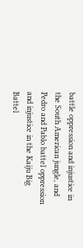battle oppression and injustice in the South American jungle, and Pedro and Pablo battel oppression and injustice in the Kaiju Big Battel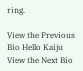ring.

View the Previous Bio Hello Kaiju View the Next Bio